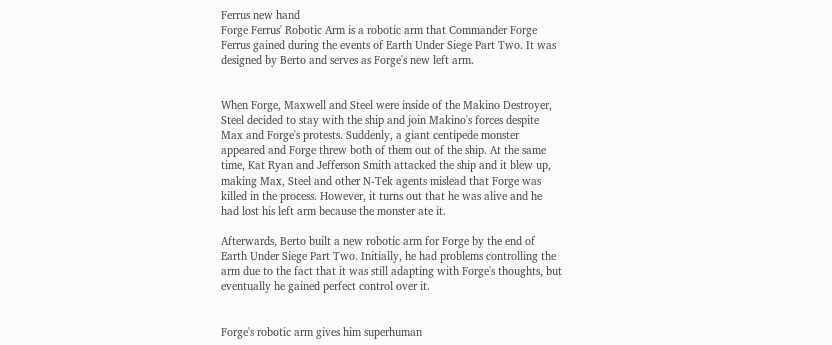Ferrus new hand
Forge Ferrus' Robotic Arm is a robotic arm that Commander Forge Ferrus gained during the events of Earth Under Siege Part Two. It was designed by Berto and serves as Forge's new left arm.


When Forge, Maxwell and Steel were inside of the Makino Destroyer, Steel decided to stay with the ship and join Makino's forces despite Max and Forge's protests. Suddenly, a giant centipede monster appeared and Forge threw both of them out of the ship. At the same time, Kat Ryan and Jefferson Smith attacked the ship and it blew up, making Max, Steel and other N-Tek agents mislead that Forge was killed in the process. However, it turns out that he was alive and he had lost his left arm because the monster ate it.

Afterwards, Berto built a new robotic arm for Forge by the end of Earth Under Siege Part Two. Initially, he had problems controlling the arm due to the fact that it was still adapting with Forge's thoughts, but eventually he gained perfect control over it.


Forge's robotic arm gives him superhuman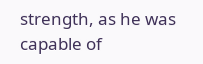strength, as he was capable of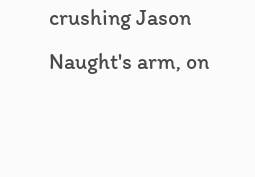crushing Jason Naught's arm, on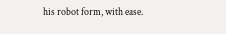his robot form, with ease.